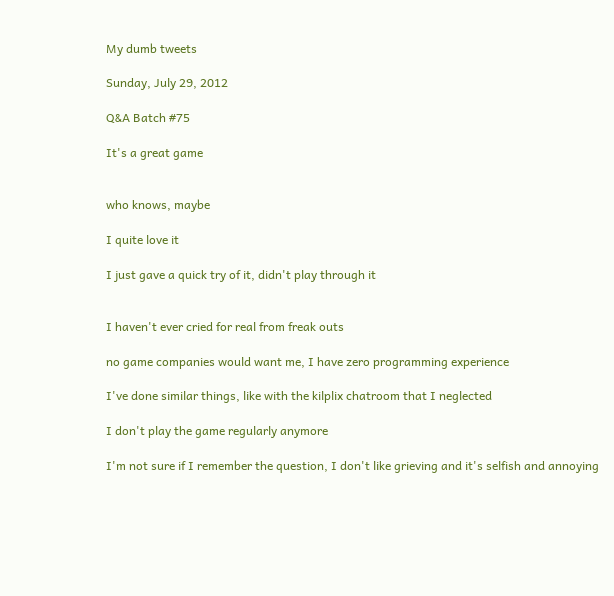My dumb tweets

Sunday, July 29, 2012

Q&A Batch #75

It's a great game


who knows, maybe

I quite love it

I just gave a quick try of it, didn't play through it


I haven't ever cried for real from freak outs

no game companies would want me, I have zero programming experience

I've done similar things, like with the kilplix chatroom that I neglected

I don't play the game regularly anymore

I'm not sure if I remember the question, I don't like grieving and it's selfish and annoying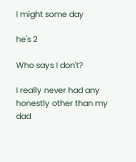I might some day

he's 2

Who says I don't?

I really never had any honestly other than my dad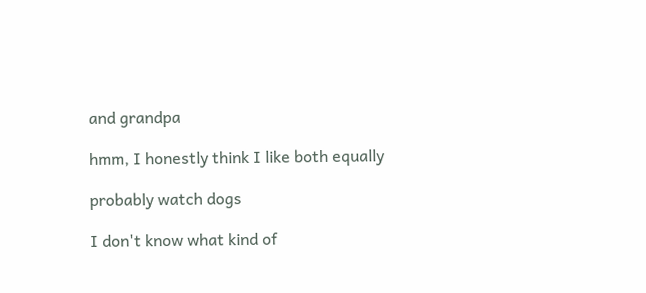and grandpa

hmm, I honestly think I like both equally

probably watch dogs

I don't know what kind of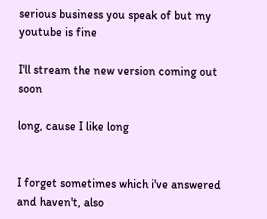serious business you speak of but my youtube is fine

I'll stream the new version coming out soon

long, cause I like long


I forget sometimes which i've answered and haven't, also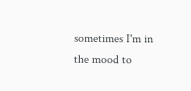sometimes I'm in the mood to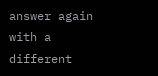answer again with a different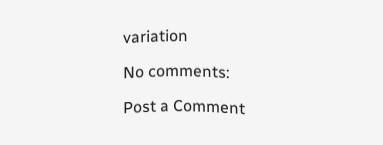variation

No comments:

Post a Comment